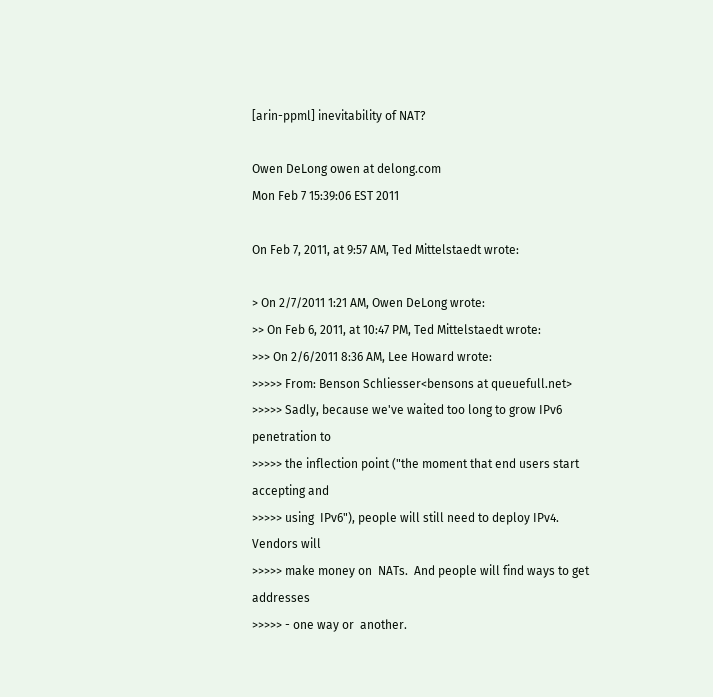[arin-ppml] inevitability of NAT?

Owen DeLong owen at delong.com
Mon Feb 7 15:39:06 EST 2011

On Feb 7, 2011, at 9:57 AM, Ted Mittelstaedt wrote:

> On 2/7/2011 1:21 AM, Owen DeLong wrote:
>> On Feb 6, 2011, at 10:47 PM, Ted Mittelstaedt wrote:
>>> On 2/6/2011 8:36 AM, Lee Howard wrote:
>>>>> From: Benson Schliesser<bensons at queuefull.net>
>>>>> Sadly, because we've waited too long to grow IPv6 penetration to
>>>>> the inflection point ("the moment that end users start accepting and
>>>>> using  IPv6"), people will still need to deploy IPv4.  Vendors will
>>>>> make money on  NATs.  And people will find ways to get addresses
>>>>> - one way or  another.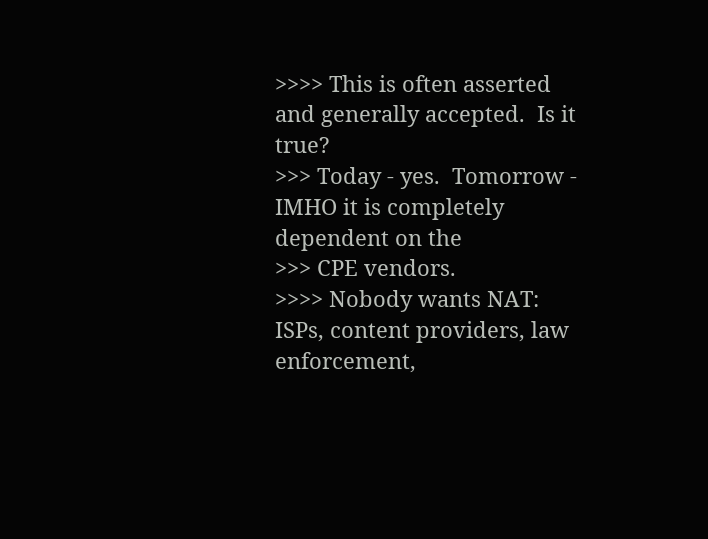>>>> This is often asserted and generally accepted.  Is it true?
>>> Today - yes.  Tomorrow - IMHO it is completely dependent on the
>>> CPE vendors.
>>>> Nobody wants NAT: ISPs, content providers, law enforcement,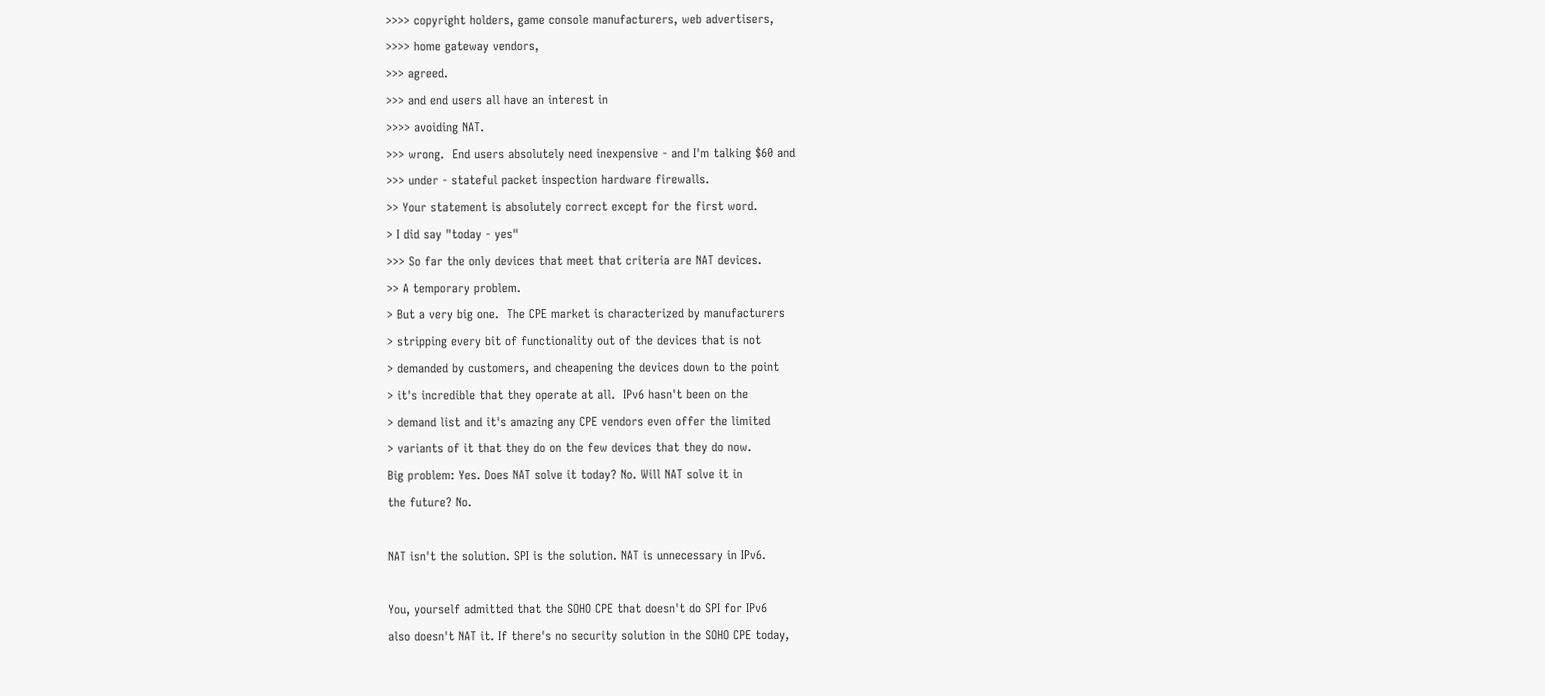>>>> copyright holders, game console manufacturers, web advertisers,
>>>> home gateway vendors,
>>> agreed.
>>> and end users all have an interest in
>>>> avoiding NAT.
>>> wrong.  End users absolutely need inexpensive - and I'm talking $60 and
>>> under - stateful packet inspection hardware firewalls.
>> Your statement is absolutely correct except for the first word.
> I did say "today - yes"
>>> So far the only devices that meet that criteria are NAT devices.
>> A temporary problem.
> But a very big one.  The CPE market is characterized by manufacturers
> stripping every bit of functionality out of the devices that is not
> demanded by customers, and cheapening the devices down to the point
> it's incredible that they operate at all.  IPv6 hasn't been on the
> demand list and it's amazing any CPE vendors even offer the limited
> variants of it that they do on the few devices that they do now.
Big problem: Yes. Does NAT solve it today? No. Will NAT solve it in
the future? No.

NAT isn't the solution. SPI is the solution. NAT is unnecessary in IPv6.

You, yourself admitted that the SOHO CPE that doesn't do SPI for IPv6
also doesn't NAT it. If there's no security solution in the SOHO CPE today,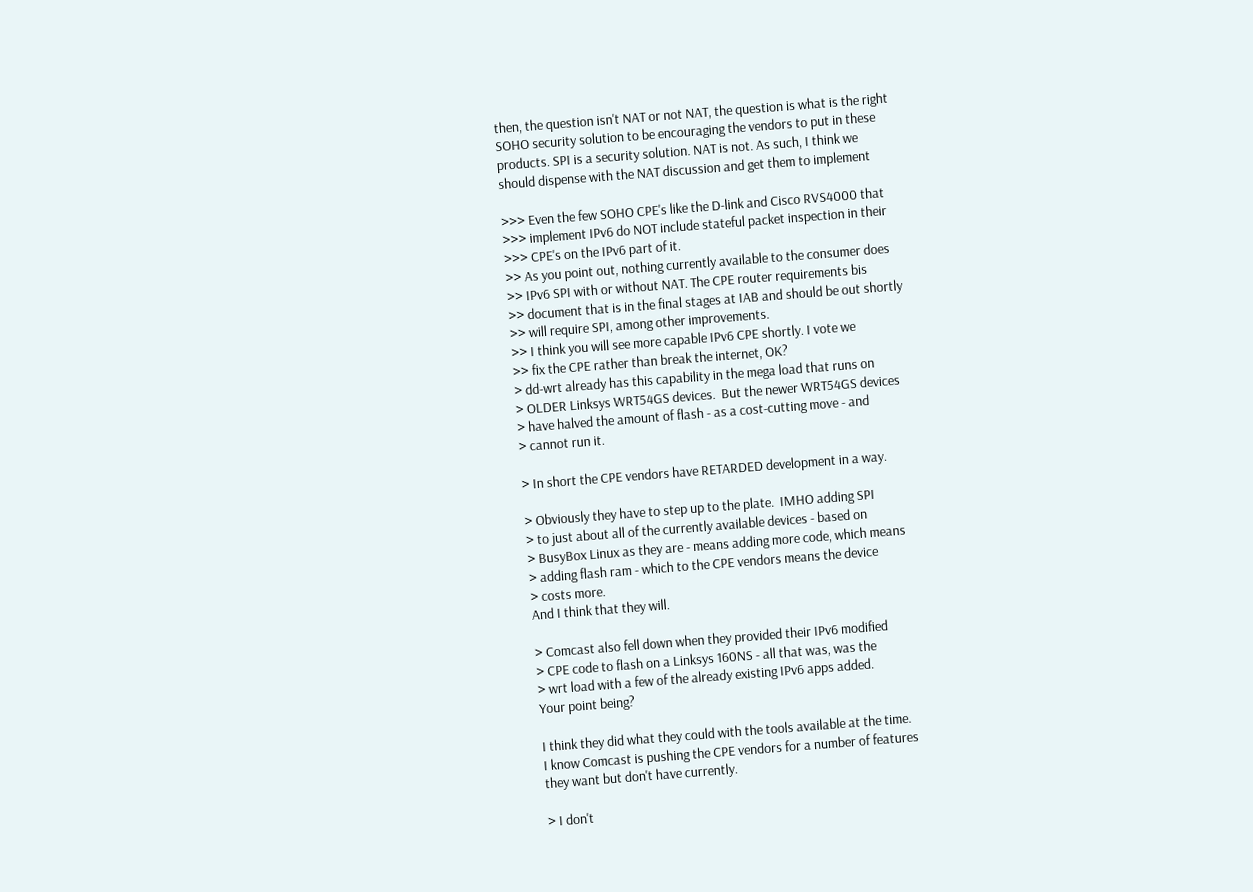then, the question isn't NAT or not NAT, the question is what is the right
SOHO security solution to be encouraging the vendors to put in these
products. SPI is a security solution. NAT is not. As such, I think we
should dispense with the NAT discussion and get them to implement

>>> Even the few SOHO CPE's like the D-link and Cisco RVS4000 that
>>> implement IPv6 do NOT include stateful packet inspection in their
>>> CPE's on the IPv6 part of it.
>> As you point out, nothing currently available to the consumer does
>> IPv6 SPI with or without NAT. The CPE router requirements bis
>> document that is in the final stages at IAB and should be out shortly
>> will require SPI, among other improvements.
>> I think you will see more capable IPv6 CPE shortly. I vote we
>> fix the CPE rather than break the internet, OK?
> dd-wrt already has this capability in the mega load that runs on
> OLDER Linksys WRT54GS devices.  But the newer WRT54GS devices
> have halved the amount of flash - as a cost-cutting move - and
> cannot run it.

> In short the CPE vendors have RETARDED development in a way.

> Obviously they have to step up to the plate.  IMHO adding SPI
> to just about all of the currently available devices - based on
> BusyBox Linux as they are - means adding more code, which means
> adding flash ram - which to the CPE vendors means the device
> costs more.
And I think that they will.

> Comcast also fell down when they provided their IPv6 modified
> CPE code to flash on a Linksys 160NS - all that was, was the
> wrt load with a few of the already existing IPv6 apps added.
Your point being?

I think they did what they could with the tools available at the time.
I know Comcast is pushing the CPE vendors for a number of features
they want but don't have currently.

> I don't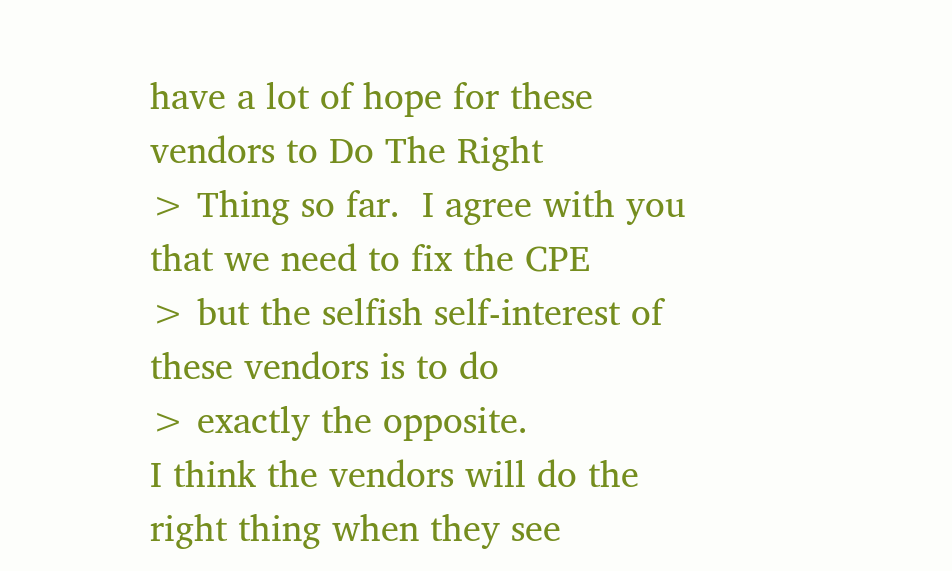have a lot of hope for these vendors to Do The Right
> Thing so far.  I agree with you that we need to fix the CPE
> but the selfish self-interest of these vendors is to do
> exactly the opposite.
I think the vendors will do the right thing when they see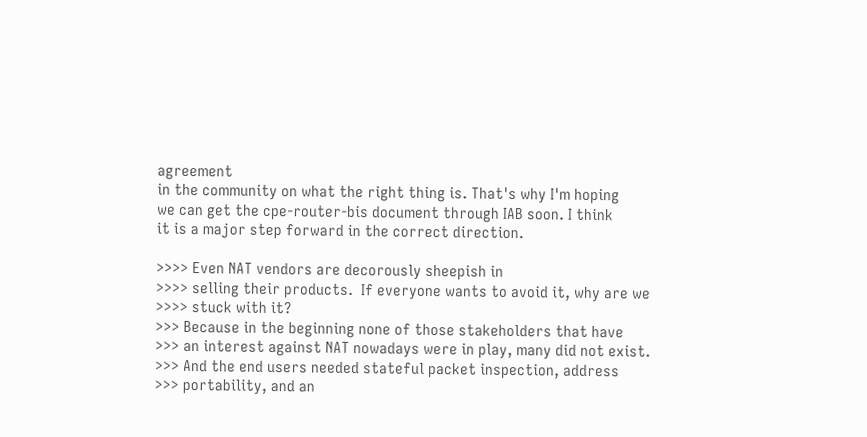agreement
in the community on what the right thing is. That's why I'm hoping
we can get the cpe-router-bis document through IAB soon. I think
it is a major step forward in the correct direction.

>>>> Even NAT vendors are decorously sheepish in
>>>> selling their products.  If everyone wants to avoid it, why are we
>>>> stuck with it?
>>> Because in the beginning none of those stakeholders that have
>>> an interest against NAT nowadays were in play, many did not exist.
>>> And the end users needed stateful packet inspection, address
>>> portability, and an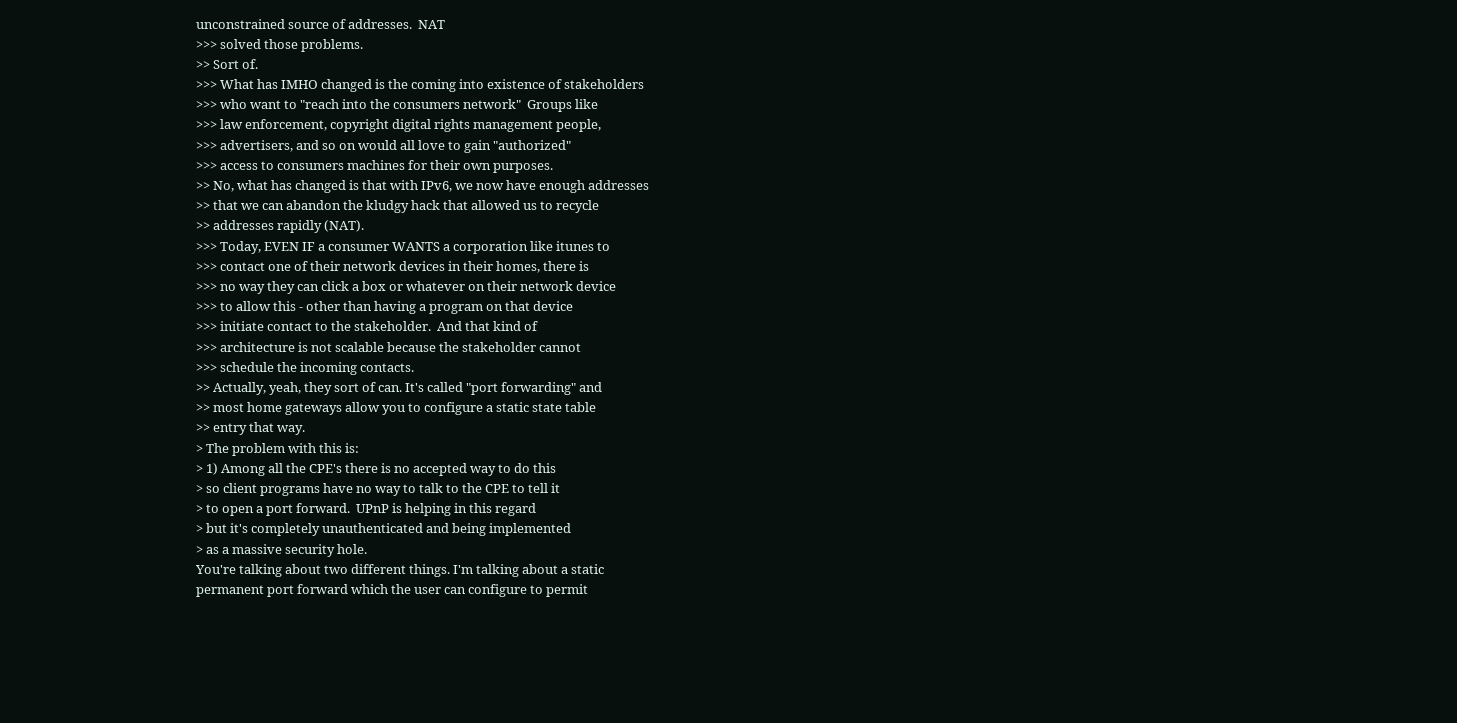unconstrained source of addresses.  NAT
>>> solved those problems.
>> Sort of.
>>> What has IMHO changed is the coming into existence of stakeholders
>>> who want to "reach into the consumers network"  Groups like
>>> law enforcement, copyright digital rights management people,
>>> advertisers, and so on would all love to gain "authorized"
>>> access to consumers machines for their own purposes.
>> No, what has changed is that with IPv6, we now have enough addresses
>> that we can abandon the kludgy hack that allowed us to recycle
>> addresses rapidly (NAT).
>>> Today, EVEN IF a consumer WANTS a corporation like itunes to
>>> contact one of their network devices in their homes, there is
>>> no way they can click a box or whatever on their network device
>>> to allow this - other than having a program on that device
>>> initiate contact to the stakeholder.  And that kind of
>>> architecture is not scalable because the stakeholder cannot
>>> schedule the incoming contacts.
>> Actually, yeah, they sort of can. It's called "port forwarding" and
>> most home gateways allow you to configure a static state table
>> entry that way.
> The problem with this is:
> 1) Among all the CPE's there is no accepted way to do this
> so client programs have no way to talk to the CPE to tell it
> to open a port forward.  UPnP is helping in this regard
> but it's completely unauthenticated and being implemented
> as a massive security hole.
You're talking about two different things. I'm talking about a static
permanent port forward which the user can configure to permit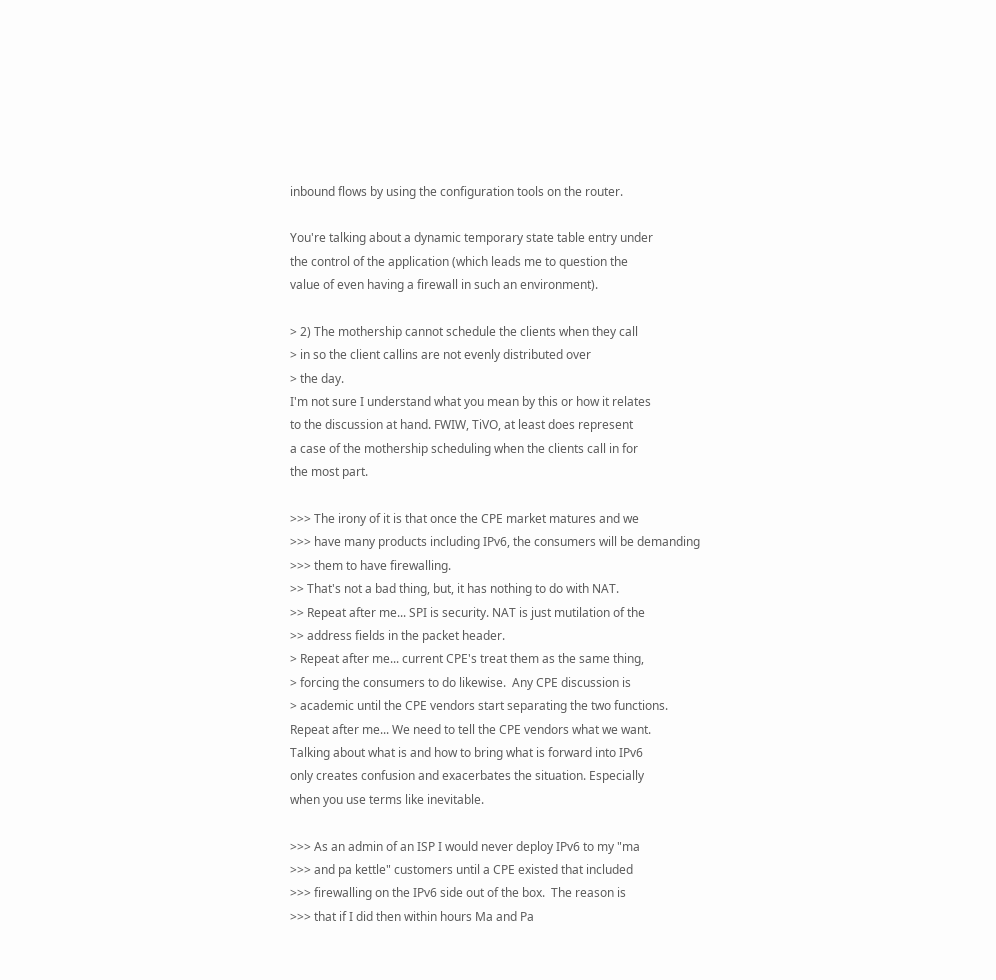inbound flows by using the configuration tools on the router.

You're talking about a dynamic temporary state table entry under
the control of the application (which leads me to question the
value of even having a firewall in such an environment).

> 2) The mothership cannot schedule the clients when they call
> in so the client callins are not evenly distributed over
> the day.
I'm not sure I understand what you mean by this or how it relates
to the discussion at hand. FWIW, TiVO, at least does represent
a case of the mothership scheduling when the clients call in for
the most part.

>>> The irony of it is that once the CPE market matures and we
>>> have many products including IPv6, the consumers will be demanding
>>> them to have firewalling.
>> That's not a bad thing, but, it has nothing to do with NAT.
>> Repeat after me... SPI is security. NAT is just mutilation of the
>> address fields in the packet header.
> Repeat after me... current CPE's treat them as the same thing,
> forcing the consumers to do likewise.  Any CPE discussion is
> academic until the CPE vendors start separating the two functions.
Repeat after me... We need to tell the CPE vendors what we want.
Talking about what is and how to bring what is forward into IPv6
only creates confusion and exacerbates the situation. Especially
when you use terms like inevitable.

>>> As an admin of an ISP I would never deploy IPv6 to my "ma
>>> and pa kettle" customers until a CPE existed that included
>>> firewalling on the IPv6 side out of the box.  The reason is
>>> that if I did then within hours Ma and Pa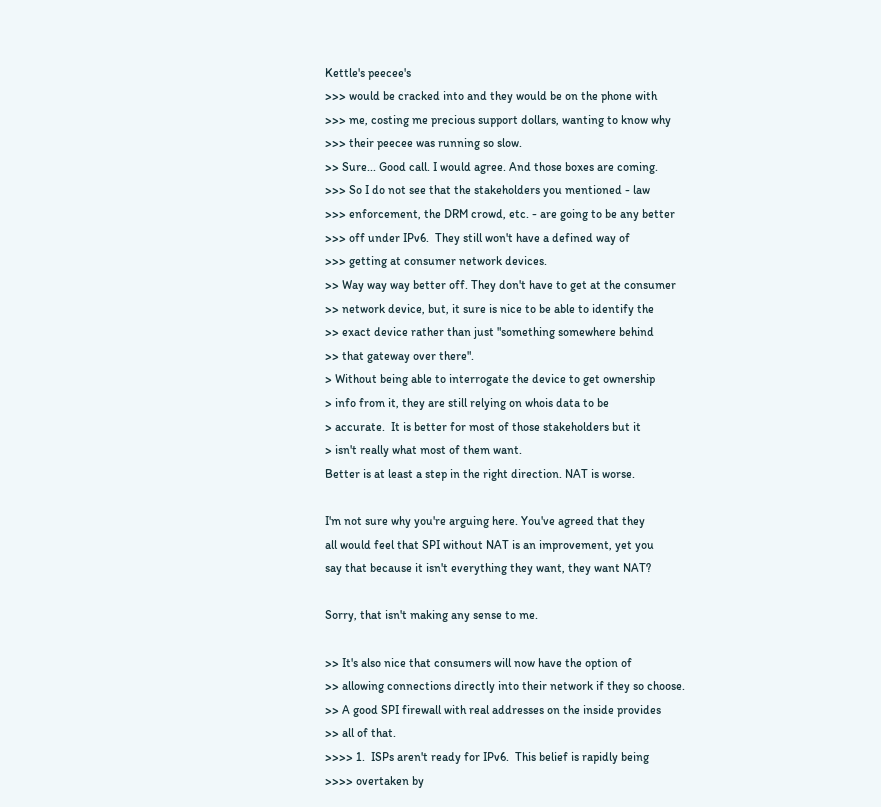Kettle's peecee's
>>> would be cracked into and they would be on the phone with
>>> me, costing me precious support dollars, wanting to know why
>>> their peecee was running so slow.
>> Sure... Good call. I would agree. And those boxes are coming.
>>> So I do not see that the stakeholders you mentioned - law
>>> enforcement, the DRM crowd, etc. - are going to be any better
>>> off under IPv6.  They still won't have a defined way of
>>> getting at consumer network devices.
>> Way way way better off. They don't have to get at the consumer
>> network device, but, it sure is nice to be able to identify the
>> exact device rather than just "something somewhere behind
>> that gateway over there".
> Without being able to interrogate the device to get ownership
> info from it, they are still relying on whois data to be
> accurate.  It is better for most of those stakeholders but it
> isn't really what most of them want.
Better is at least a step in the right direction. NAT is worse.

I'm not sure why you're arguing here. You've agreed that they
all would feel that SPI without NAT is an improvement, yet you
say that because it isn't everything they want, they want NAT?

Sorry, that isn't making any sense to me.

>> It's also nice that consumers will now have the option of
>> allowing connections directly into their network if they so choose.
>> A good SPI firewall with real addresses on the inside provides
>> all of that.
>>>> 1.  ISPs aren't ready for IPv6.  This belief is rapidly being
>>>> overtaken by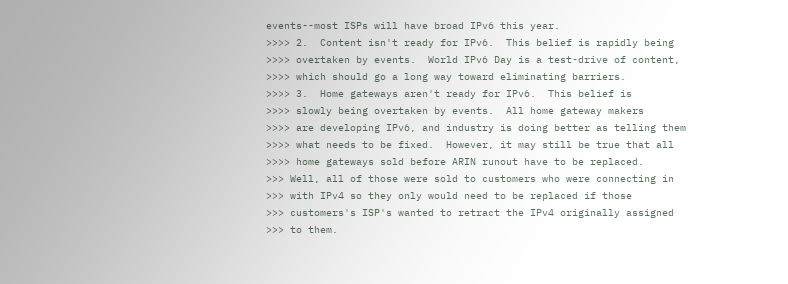events--most ISPs will have broad IPv6 this year.
>>>> 2.  Content isn't ready for IPv6.  This belief is rapidly being
>>>> overtaken by events.  World IPv6 Day is a test-drive of content,
>>>> which should go a long way toward eliminating barriers.
>>>> 3.  Home gateways aren't ready for IPv6.  This belief is
>>>> slowly being overtaken by events.  All home gateway makers
>>>> are developing IPv6, and industry is doing better as telling them
>>>> what needs to be fixed.  However, it may still be true that all
>>>> home gateways sold before ARIN runout have to be replaced.
>>> Well, all of those were sold to customers who were connecting in
>>> with IPv4 so they only would need to be replaced if those
>>> customers's ISP's wanted to retract the IPv4 originally assigned
>>> to them.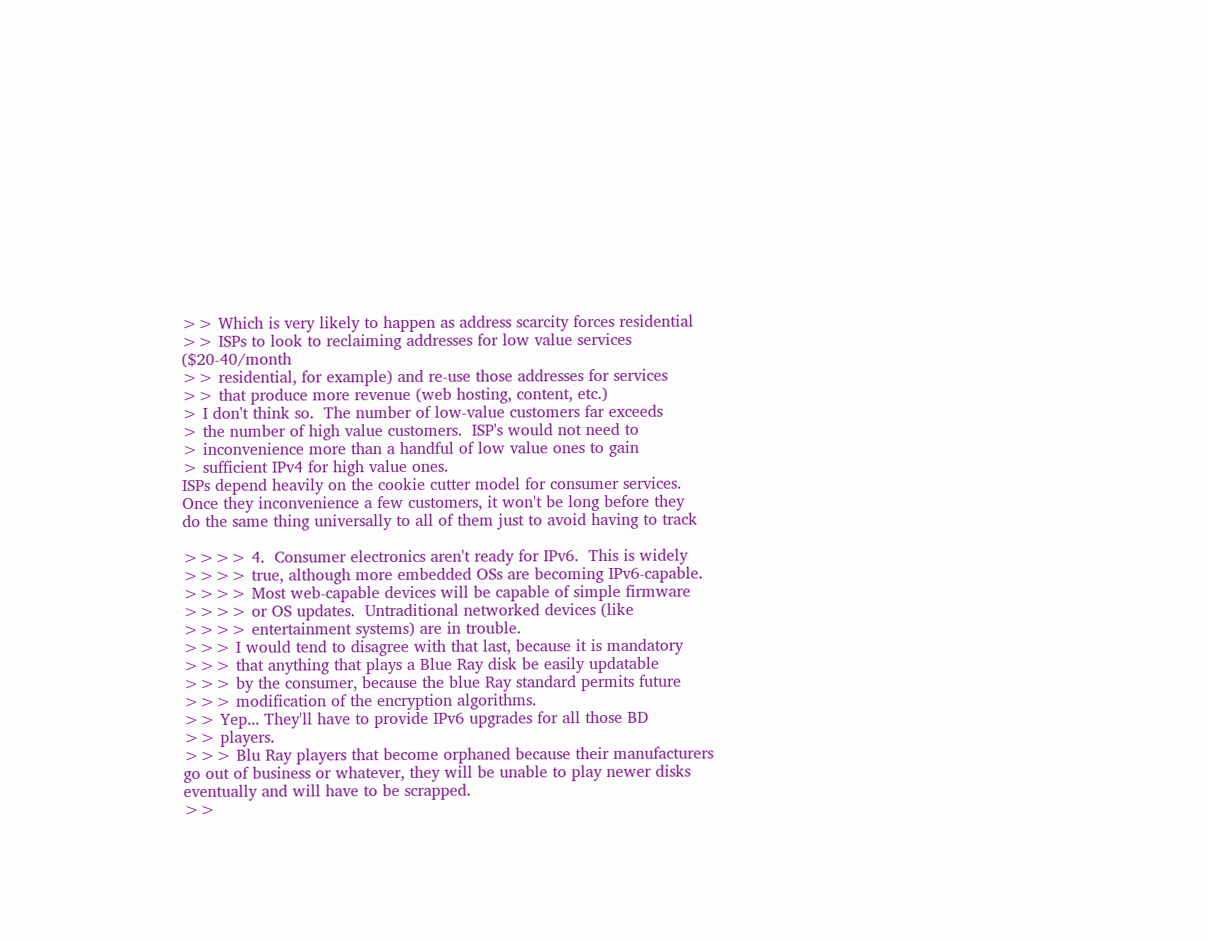>> Which is very likely to happen as address scarcity forces residential
>> ISPs to look to reclaiming addresses for low value services ($20-40/month
>> residential, for example) and re-use those addresses for services
>> that produce more revenue (web hosting, content, etc.)
> I don't think so.  The number of low-value customers far exceeds
> the number of high value customers.  ISP's would not need to
> inconvenience more than a handful of low value ones to gain
> sufficient IPv4 for high value ones.
ISPs depend heavily on the cookie cutter model for consumer services.
Once they inconvenience a few customers, it won't be long before they
do the same thing universally to all of them just to avoid having to track

>>>> 4.  Consumer electronics aren't ready for IPv6.  This is widely
>>>> true, although more embedded OSs are becoming IPv6-capable.
>>>> Most web-capable devices will be capable of simple firmware
>>>> or OS updates.  Untraditional networked devices (like
>>>> entertainment systems) are in trouble.
>>> I would tend to disagree with that last, because it is mandatory
>>> that anything that plays a Blue Ray disk be easily updatable
>>> by the consumer, because the blue Ray standard permits future
>>> modification of the encryption algorithms.
>> Yep... They'll have to provide IPv6 upgrades for all those BD
>> players.
>>> Blu Ray players that become orphaned because their manufacturers go out of business or whatever, they will be unable to play newer disks eventually and will have to be scrapped.
>>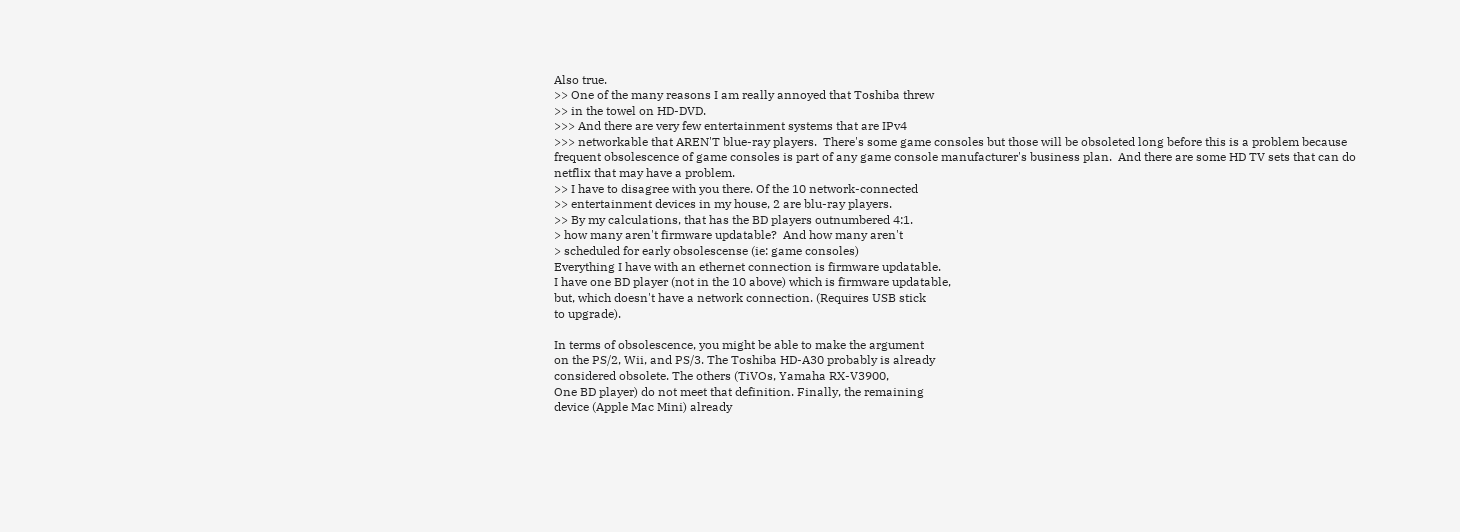Also true.
>> One of the many reasons I am really annoyed that Toshiba threw
>> in the towel on HD-DVD.
>>> And there are very few entertainment systems that are IPv4
>>> networkable that AREN'T blue-ray players.  There's some game consoles but those will be obsoleted long before this is a problem because frequent obsolescence of game consoles is part of any game console manufacturer's business plan.  And there are some HD TV sets that can do netflix that may have a problem.
>> I have to disagree with you there. Of the 10 network-connected
>> entertainment devices in my house, 2 are blu-ray players.
>> By my calculations, that has the BD players outnumbered 4:1.
> how many aren't firmware updatable?  And how many aren't
> scheduled for early obsolescense (ie: game consoles)
Everything I have with an ethernet connection is firmware updatable.
I have one BD player (not in the 10 above) which is firmware updatable,
but, which doesn't have a network connection. (Requires USB stick
to upgrade).

In terms of obsolescence, you might be able to make the argument
on the PS/2, Wii, and PS/3. The Toshiba HD-A30 probably is already
considered obsolete. The others (TiVOs, Yamaha RX-V3900,
One BD player) do not meet that definition. Finally, the remaining
device (Apple Mac Mini) already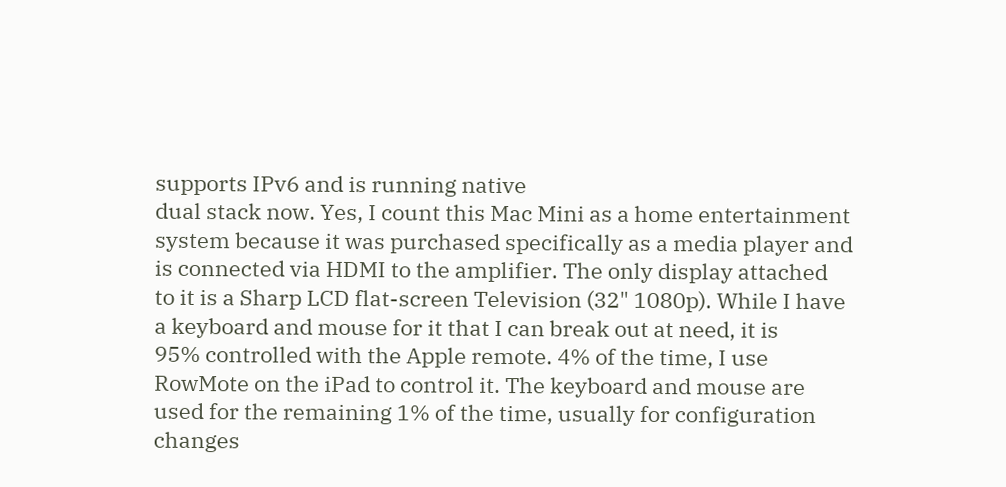supports IPv6 and is running native
dual stack now. Yes, I count this Mac Mini as a home entertainment
system because it was purchased specifically as a media player and
is connected via HDMI to the amplifier. The only display attached
to it is a Sharp LCD flat-screen Television (32" 1080p). While I have
a keyboard and mouse for it that I can break out at need, it is
95% controlled with the Apple remote. 4% of the time, I use
RowMote on the iPad to control it. The keyboard and mouse are
used for the remaining 1% of the time, usually for configuration
changes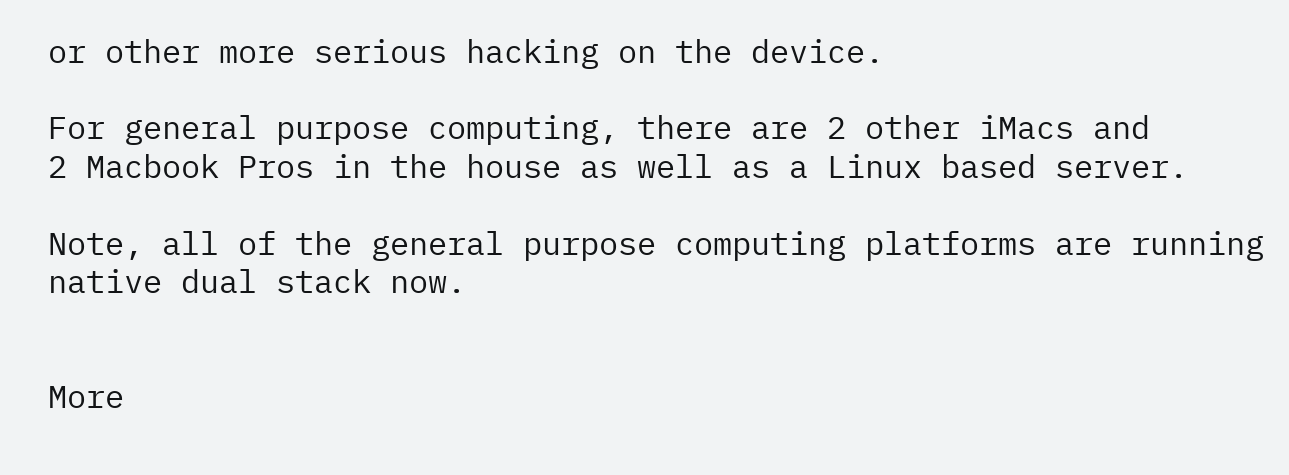or other more serious hacking on the device.

For general purpose computing, there are 2 other iMacs and
2 Macbook Pros in the house as well as a Linux based server.

Note, all of the general purpose computing platforms are running
native dual stack now.


More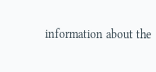information about the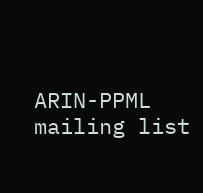ARIN-PPML mailing list